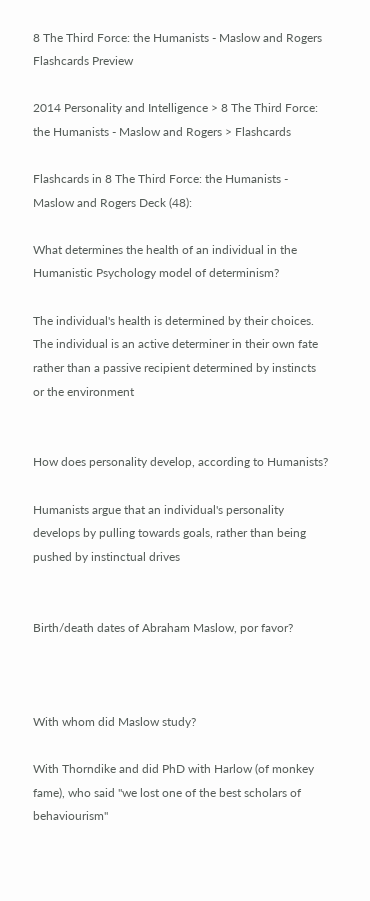8 The Third Force: the Humanists - Maslow and Rogers Flashcards Preview

2014 Personality and Intelligence > 8 The Third Force: the Humanists - Maslow and Rogers > Flashcards

Flashcards in 8 The Third Force: the Humanists - Maslow and Rogers Deck (48):

What determines the health of an individual in the Humanistic Psychology model of determinism?

The individual's health is determined by their choices. The individual is an active determiner in their own fate rather than a passive recipient determined by instincts or the environment


How does personality develop, according to Humanists?

Humanists argue that an individual's personality develops by pulling towards goals, rather than being pushed by instinctual drives


Birth/death dates of Abraham Maslow, por favor?



With whom did Maslow study?

With Thorndike and did PhD with Harlow (of monkey fame), who said "we lost one of the best scholars of behaviourism"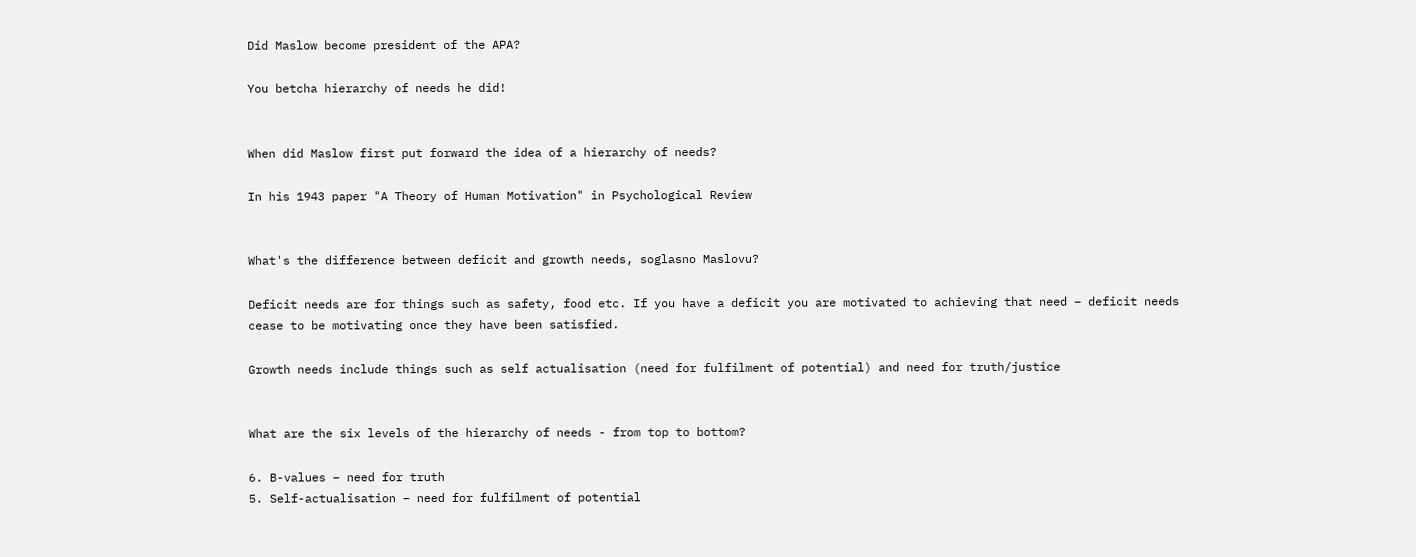Did Maslow become president of the APA?

You betcha hierarchy of needs he did!


When did Maslow first put forward the idea of a hierarchy of needs?

In his 1943 paper "A Theory of Human Motivation" in Psychological Review


What's the difference between deficit and growth needs, soglasno Maslovu?

Deficit needs are for things such as safety, food etc. If you have a deficit you are motivated to achieving that need – deficit needs cease to be motivating once they have been satisfied.

Growth needs include things such as self actualisation (need for fulfilment of potential) and need for truth/justice


What are the six levels of the hierarchy of needs - from top to bottom?

6. B-values – need for truth
5. Self-actualisation – need for fulfilment of potential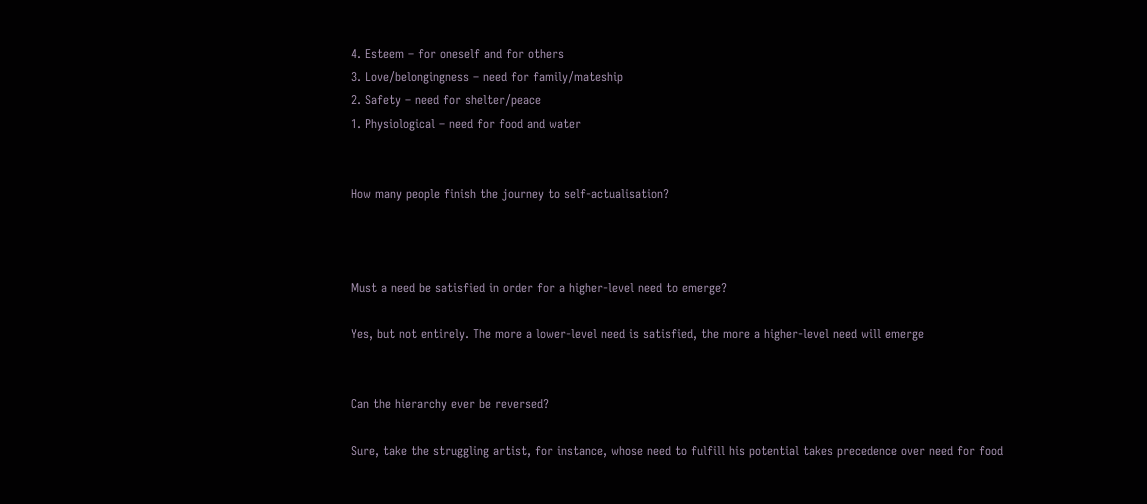4. Esteem – for oneself and for others
3. Love/belongingness – need for family/mateship
2. Safety – need for shelter/peace
1. Physiological – need for food and water


How many people finish the journey to self-actualisation?



Must a need be satisfied in order for a higher-level need to emerge?

Yes, but not entirely. The more a lower-level need is satisfied, the more a higher-level need will emerge


Can the hierarchy ever be reversed?

Sure, take the struggling artist, for instance, whose need to fulfill his potential takes precedence over need for food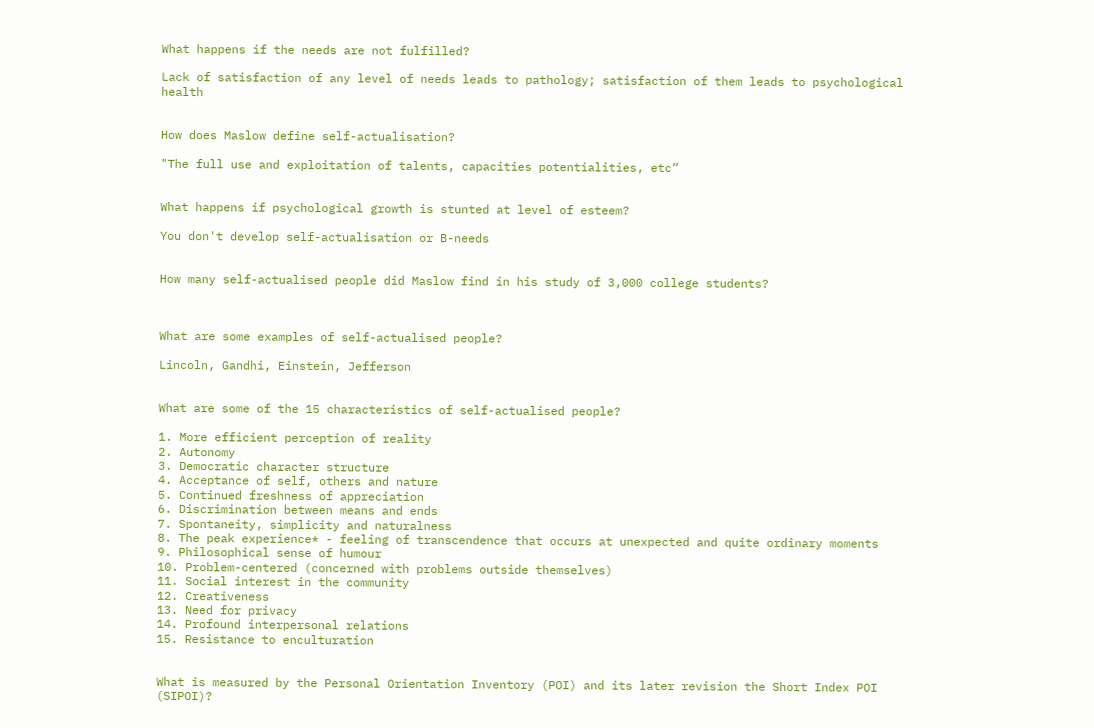What happens if the needs are not fulfilled?

Lack of satisfaction of any level of needs leads to pathology; satisfaction of them leads to psychological health


How does Maslow define self-actualisation?

"The full use and exploitation of talents, capacities potentialities, etc”


What happens if psychological growth is stunted at level of esteem?

You don't develop self-actualisation or B-needs


How many self-actualised people did Maslow find in his study of 3,000 college students?



What are some examples of self-actualised people?

Lincoln, Gandhi, Einstein, Jefferson


What are some of the 15 characteristics of self-actualised people?

1. More efficient perception of reality
2. Autonomy
3. Democratic character structure
4. Acceptance of self, others and nature
5. Continued freshness of appreciation
6. Discrimination between means and ends
7. Spontaneity, simplicity and naturalness
8. The peak experience* - feeling of transcendence that occurs at unexpected and quite ordinary moments
9. Philosophical sense of humour
10. Problem-centered (concerned with problems outside themselves)
11. Social interest in the community
12. Creativeness
13. Need for privacy
14. Profound interpersonal relations
15. Resistance to enculturation


What is measured by the Personal Orientation Inventory (POI) and its later revision the Short Index POI (SIPOI)?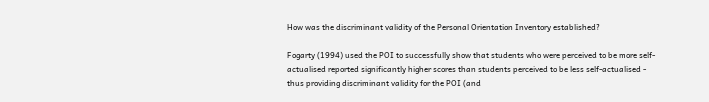How was the discriminant validity of the Personal Orientation Inventory established?

Fogarty (1994) used the POI to successfully show that students who were perceived to be more self-actualised reported significantly higher scores than students perceived to be less self-actualised - thus providing discriminant validity for the POI (and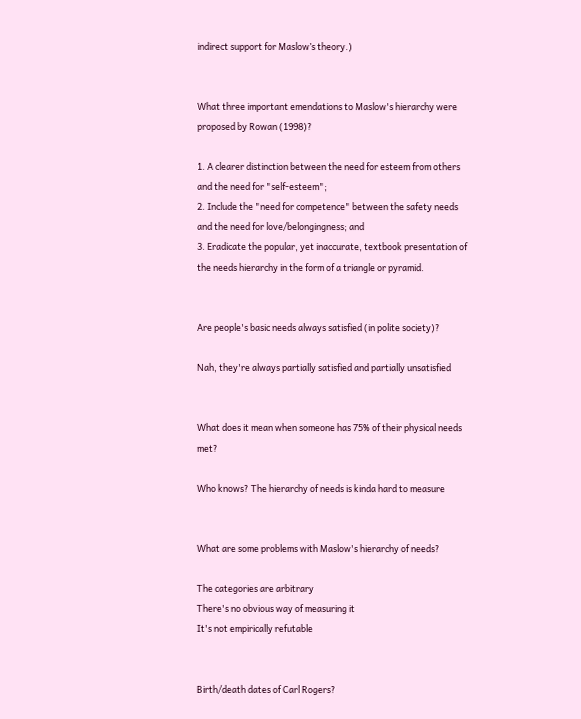indirect support for Maslow’s theory.)


What three important emendations to Maslow's hierarchy were proposed by Rowan (1998)?

1. A clearer distinction between the need for esteem from others and the need for "self-esteem";
2. Include the "need for competence" between the safety needs and the need for love/belongingness; and
3. Eradicate the popular, yet inaccurate, textbook presentation of the needs hierarchy in the form of a triangle or pyramid.


Are people's basic needs always satisfied (in polite society)?

Nah, they're always partially satisfied and partially unsatisfied


What does it mean when someone has 75% of their physical needs met?

Who knows? The hierarchy of needs is kinda hard to measure


What are some problems with Maslow's hierarchy of needs?

The categories are arbitrary
There's no obvious way of measuring it
It's not empirically refutable


Birth/death dates of Carl Rogers?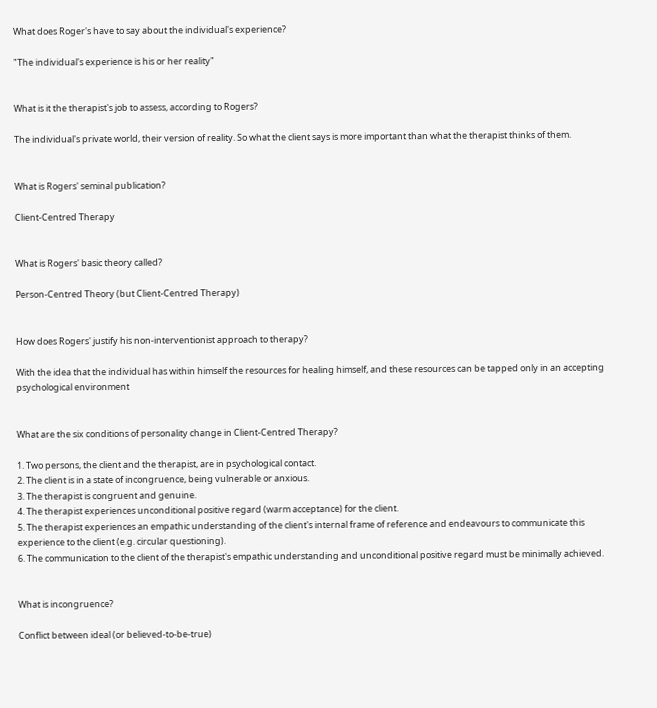What does Roger's have to say about the individual's experience?

"The individual's experience is his or her reality"


What is it the therapist's job to assess, according to Rogers?

The individual's private world, their version of reality. So what the client says is more important than what the therapist thinks of them.


What is Rogers' seminal publication?

Client-Centred Therapy


What is Rogers' basic theory called?

Person-Centred Theory (but Client-Centred Therapy)


How does Rogers' justify his non-interventionist approach to therapy?

With the idea that the individual has within himself the resources for healing himself, and these resources can be tapped only in an accepting psychological environment


What are the six conditions of personality change in Client-Centred Therapy?

1. Two persons, the client and the therapist, are in psychological contact.
2. The client is in a state of incongruence, being vulnerable or anxious.
3. The therapist is congruent and genuine.
4. The therapist experiences unconditional positive regard (warm acceptance) for the client.
5. The therapist experiences an empathic understanding of the client's internal frame of reference and endeavours to communicate this experience to the client (e.g. circular questioning).
6. The communication to the client of the therapist's empathic understanding and unconditional positive regard must be minimally achieved.


What is incongruence?

Conflict between ideal (or believed-to-be-true)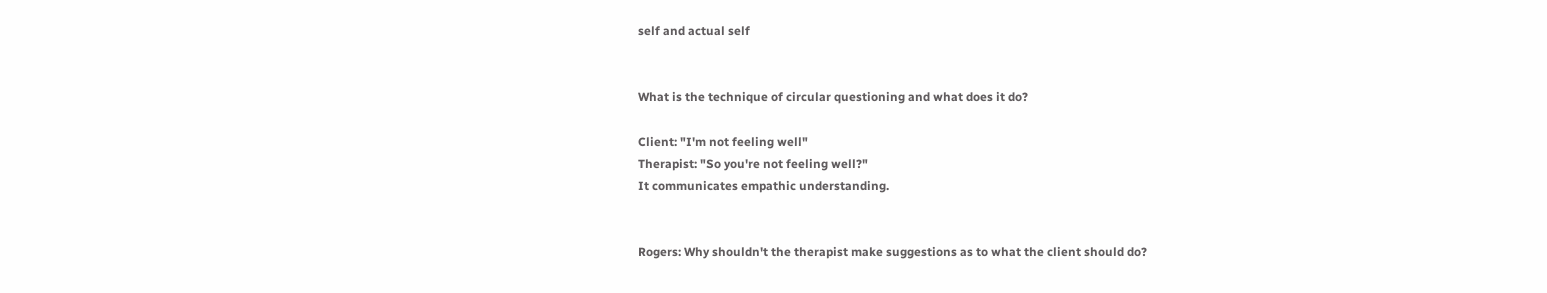self and actual self


What is the technique of circular questioning and what does it do?

Client: "I'm not feeling well"
Therapist: "So you're not feeling well?"
It communicates empathic understanding.


Rogers: Why shouldn't the therapist make suggestions as to what the client should do?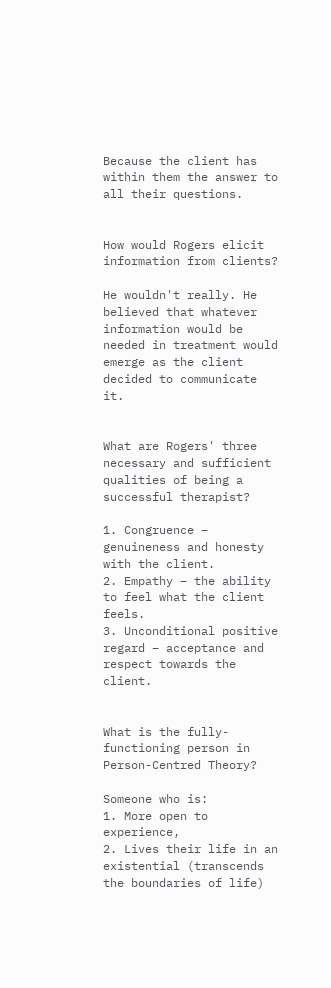Because the client has within them the answer to all their questions.


How would Rogers elicit information from clients?

He wouldn't really. He believed that whatever information would be needed in treatment would emerge as the client decided to communicate it.


What are Rogers' three necessary and sufficient qualities of being a successful therapist?

1. Congruence – genuineness and honesty with the client.
2. Empathy – the ability to feel what the client feels.
3. Unconditional positive regard – acceptance and respect towards the client.


What is the fully-functioning person in Person-Centred Theory?

Someone who is:
1. More open to experience,
2. Lives their life in an existential (transcends the boundaries of life)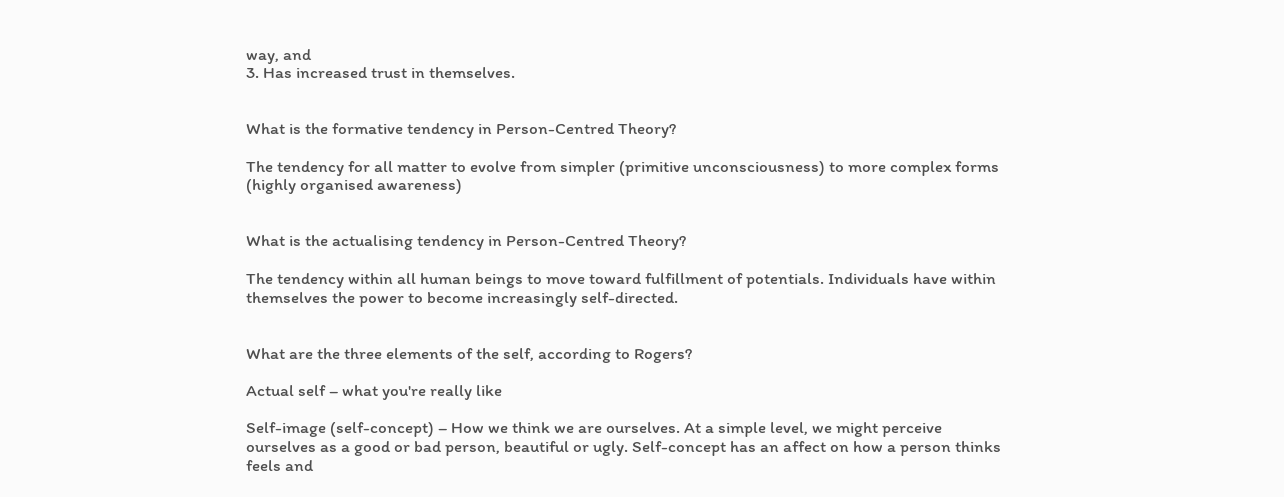way, and
3. Has increased trust in themselves.


What is the formative tendency in Person-Centred Theory?

The tendency for all matter to evolve from simpler (primitive unconsciousness) to more complex forms (highly organised awareness)


What is the actualising tendency in Person-Centred Theory?

The tendency within all human beings to move toward fulfillment of potentials. Individuals have within themselves the power to become increasingly self-directed.


What are the three elements of the self, according to Rogers?

Actual self – what you're really like

Self-image (self-concept) – How we think we are ourselves. At a simple level, we might perceive ourselves as a good or bad person, beautiful or ugly. Self-concept has an affect on how a person thinks feels and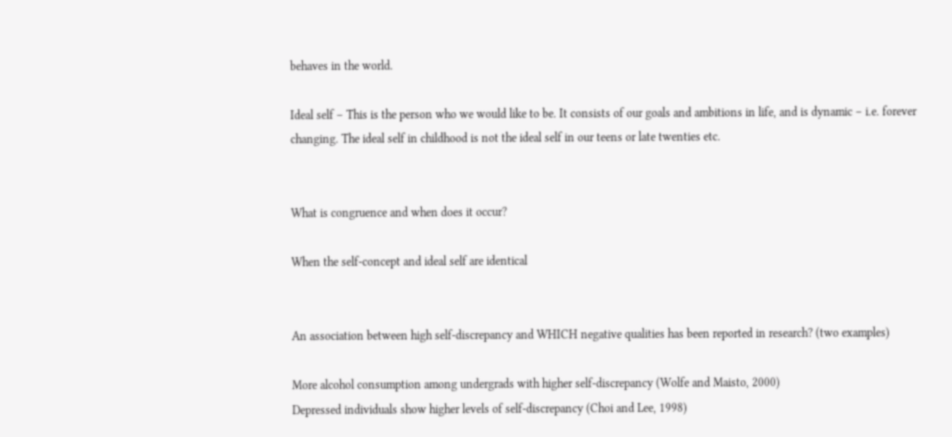behaves in the world.

Ideal self – This is the person who we would like to be. It consists of our goals and ambitions in life, and is dynamic – i.e. forever changing. The ideal self in childhood is not the ideal self in our teens or late twenties etc.


What is congruence and when does it occur?

When the self-concept and ideal self are identical


An association between high self-discrepancy and WHICH negative qualities has been reported in research? (two examples)

More alcohol consumption among undergrads with higher self-discrepancy (Wolfe and Maisto, 2000)
Depressed individuals show higher levels of self-discrepancy (Choi and Lee, 1998)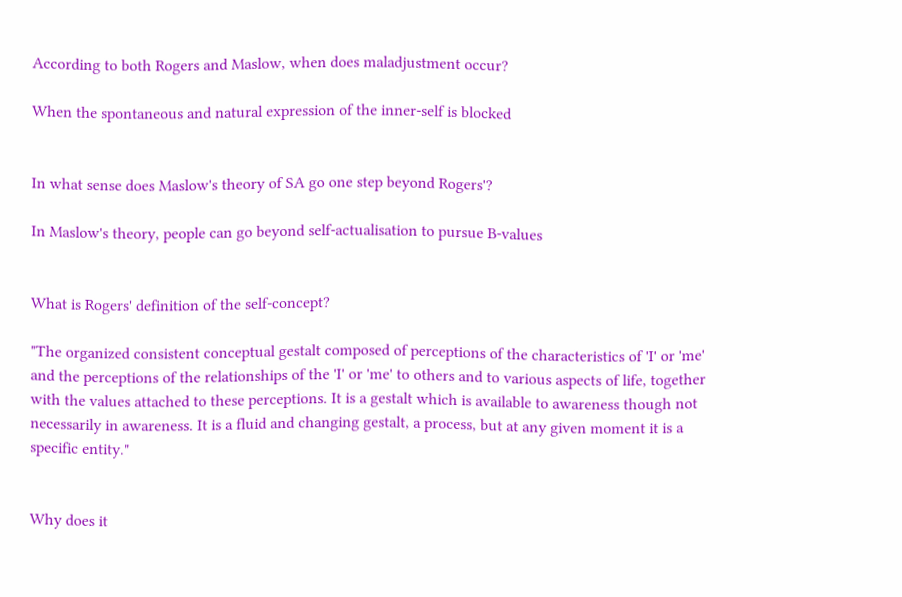According to both Rogers and Maslow, when does maladjustment occur?

When the spontaneous and natural expression of the inner-self is blocked


In what sense does Maslow's theory of SA go one step beyond Rogers'?

In Maslow's theory, people can go beyond self-actualisation to pursue B-values


What is Rogers' definition of the self-concept?

"The organized consistent conceptual gestalt composed of perceptions of the characteristics of 'I' or 'me' and the perceptions of the relationships of the 'I' or 'me' to others and to various aspects of life, together with the values attached to these perceptions. It is a gestalt which is available to awareness though not necessarily in awareness. It is a fluid and changing gestalt, a process, but at any given moment it is a specific entity."


Why does it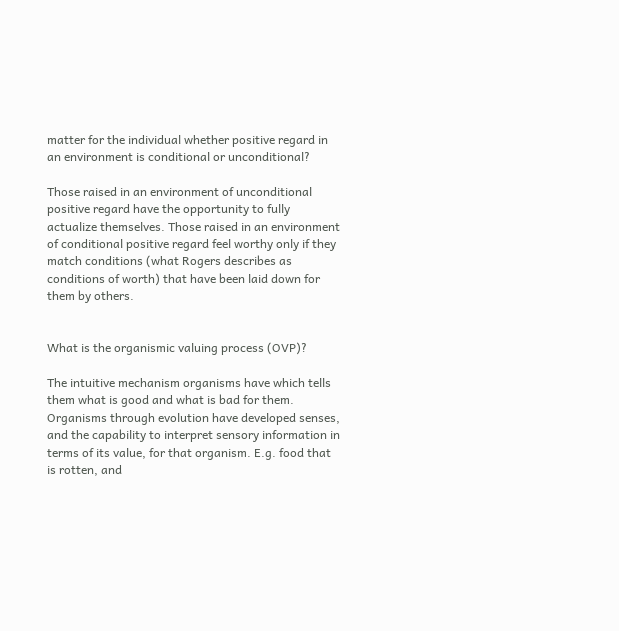matter for the individual whether positive regard in an environment is conditional or unconditional?

Those raised in an environment of unconditional positive regard have the opportunity to fully actualize themselves. Those raised in an environment of conditional positive regard feel worthy only if they match conditions (what Rogers describes as conditions of worth) that have been laid down for them by others.


What is the organismic valuing process (OVP)?

The intuitive mechanism organisms have which tells them what is good and what is bad for them. Organisms through evolution have developed senses, and the capability to interpret sensory information in terms of its value, for that organism. E.g. food that is rotten, and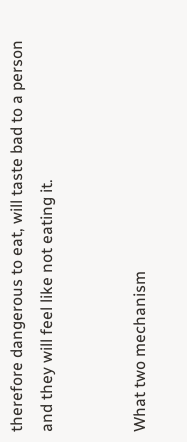therefore dangerous to eat, will taste bad to a person and they will feel like not eating it.


What two mechanism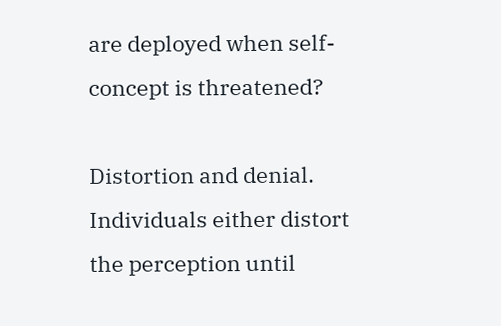are deployed when self-concept is threatened?

Distortion and denial. Individuals either distort the perception until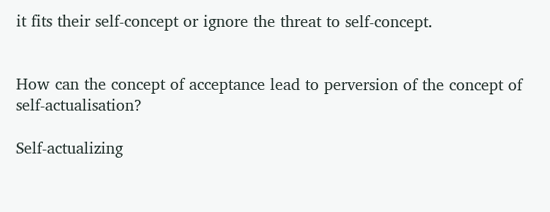it fits their self-concept or ignore the threat to self-concept.


How can the concept of acceptance lead to perversion of the concept of self-actualisation?

Self-actualizing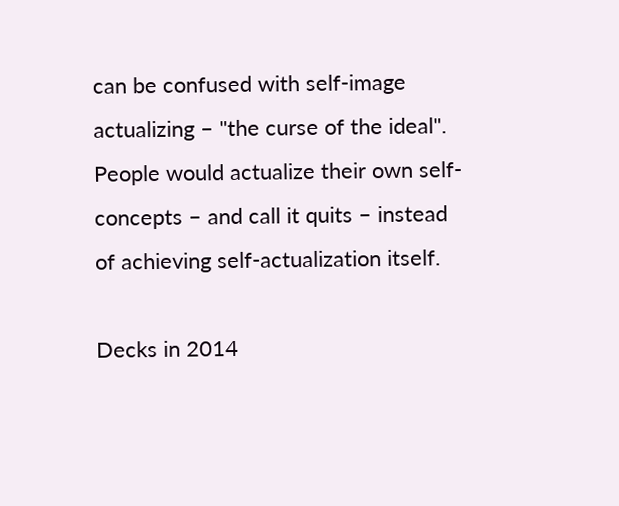can be confused with self-image actualizing – "the curse of the ideal". People would actualize their own self-concepts – and call it quits – instead of achieving self-actualization itself.

Decks in 2014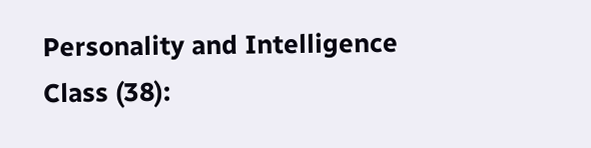Personality and Intelligence Class (38):